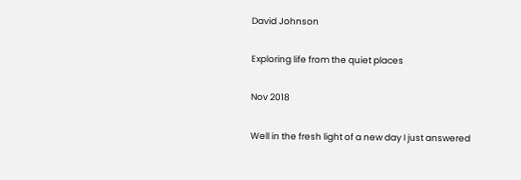David Johnson

Exploring life from the quiet places

Nov 2018

Well in the fresh light of a new day I just answered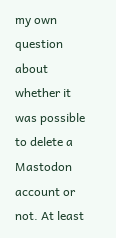my own question about whether it was possible to delete a Mastodon account or not. At least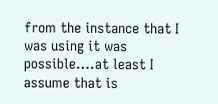from the instance that I was using it was possible….at least I assume that is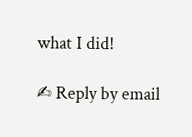what I did!

✍ Reply by email